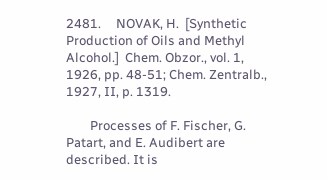2481.     NOVAK, H.  [Synthetic Production of Oils and Methyl Alcohol.]  Chem. Obzor., vol. 1, 1926, pp. 48-51; Chem. Zentralb., 1927, II, p. 1319.

        Processes of F. Fischer, G. Patart, and E. Audibert are described. It is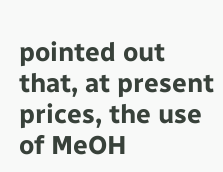pointed out that, at present prices, the use of MeOH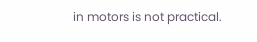in motors is not practical.